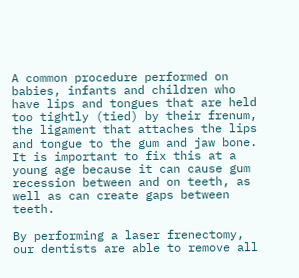A common procedure performed on babies, infants and children who have lips and tongues that are held too tightly (tied) by their frenum, the ligament that attaches the lips and tongue to the gum and jaw bone. It is important to fix this at a young age because it can cause gum recession between and on teeth, as well as can create gaps between teeth.

By performing a laser frenectomy, our dentists are able to remove all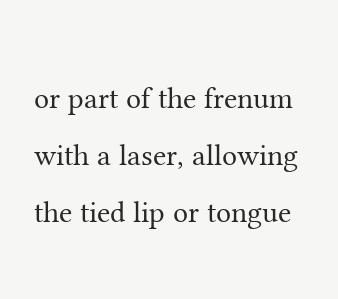or part of the frenum with a laser, allowing the tied lip or tongue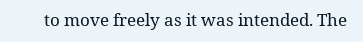to move freely as it was intended. The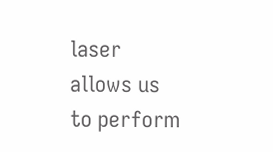laser allows us to perform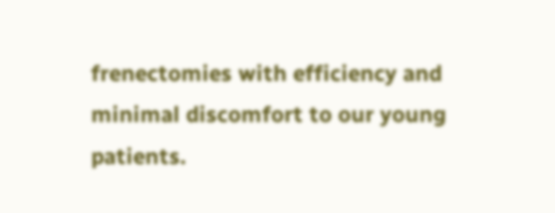frenectomies with efficiency and minimal discomfort to our young patients.